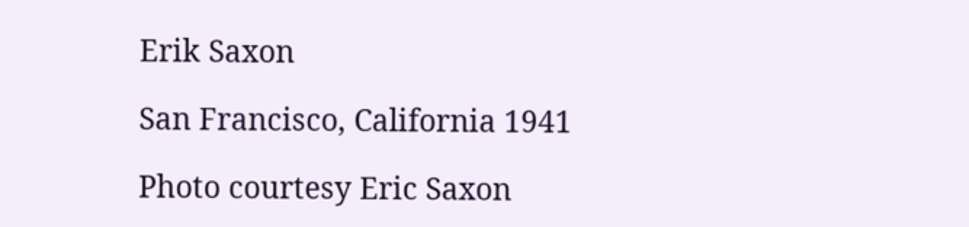Erik Saxon

San Francisco, California 1941

Photo courtesy Eric Saxon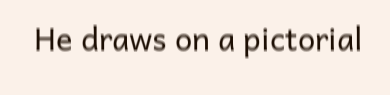He draws on a pictorial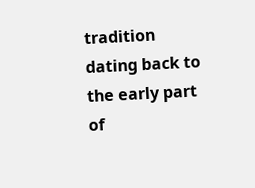tradition dating back to the early part of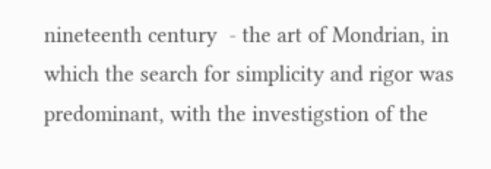nineteenth century  - the art of Mondrian, in which the search for simplicity and rigor was predominant, with the investigstion of the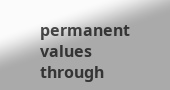permanent values through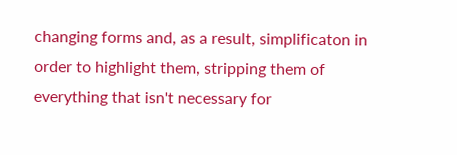changing forms and, as a result, simplificaton in order to highlight them, stripping them of everything that isn't necessary for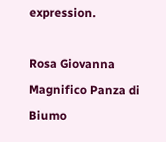expression.

Rosa Giovanna Magnifico Panza di Biumo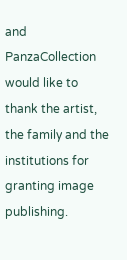and PanzaCollection would like to thank the artist, the family and the institutions for granting image publishing.